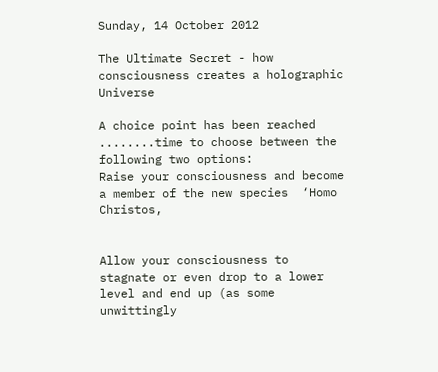Sunday, 14 October 2012

The Ultimate Secret - how consciousness creates a holographic Universe

A choice point has been reached ........time to choose between the following two options:
Raise your consciousness and become a member of the new species  ‘Homo Christos,


Allow your consciousness to stagnate or even drop to a lower level and end up (as some unwittingly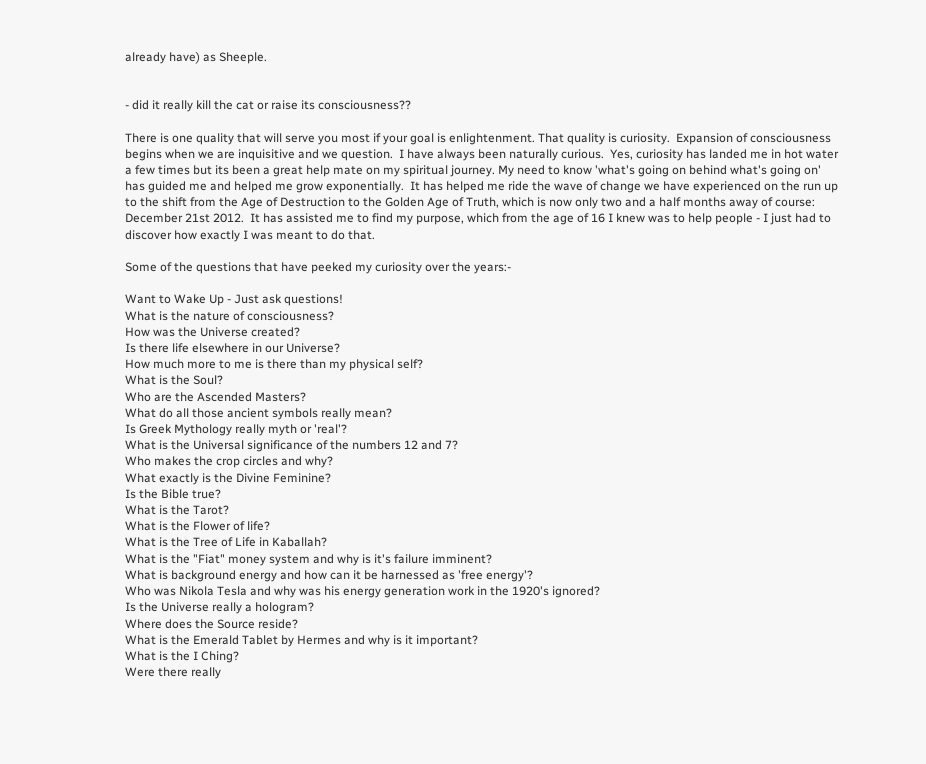already have) as Sheeple.


- did it really kill the cat or raise its consciousness??

There is one quality that will serve you most if your goal is enlightenment. That quality is curiosity.  Expansion of consciousness begins when we are inquisitive and we question.  I have always been naturally curious.  Yes, curiosity has landed me in hot water a few times but its been a great help mate on my spiritual journey. My need to know 'what's going on behind what's going on' has guided me and helped me grow exponentially.  It has helped me ride the wave of change we have experienced on the run up to the shift from the Age of Destruction to the Golden Age of Truth, which is now only two and a half months away of course: December 21st 2012.  It has assisted me to find my purpose, which from the age of 16 I knew was to help people - I just had to discover how exactly I was meant to do that.

Some of the questions that have peeked my curiosity over the years:-

Want to Wake Up - Just ask questions!
What is the nature of consciousness?
How was the Universe created?
Is there life elsewhere in our Universe?
How much more to me is there than my physical self?
What is the Soul?
Who are the Ascended Masters?
What do all those ancient symbols really mean?
Is Greek Mythology really myth or 'real'?
What is the Universal significance of the numbers 12 and 7?
Who makes the crop circles and why?
What exactly is the Divine Feminine?
Is the Bible true?
What is the Tarot?
What is the Flower of life?
What is the Tree of Life in Kaballah?
What is the "Fiat" money system and why is it's failure imminent?
What is background energy and how can it be harnessed as 'free energy'?
Who was Nikola Tesla and why was his energy generation work in the 1920's ignored?
Is the Universe really a hologram?
Where does the Source reside?
What is the Emerald Tablet by Hermes and why is it important?
What is the I Ching?
Were there really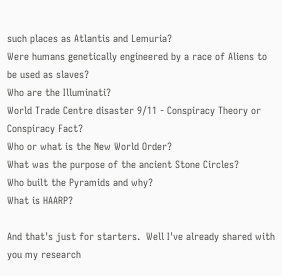such places as Atlantis and Lemuria?
Were humans genetically engineered by a race of Aliens to be used as slaves?
Who are the Illuminati?
World Trade Centre disaster 9/11 - Conspiracy Theory or Conspiracy Fact?
Who or what is the New World Order?
What was the purpose of the ancient Stone Circles?
Who built the Pyramids and why?
What is HAARP?

And that's just for starters.  Well I've already shared with you my research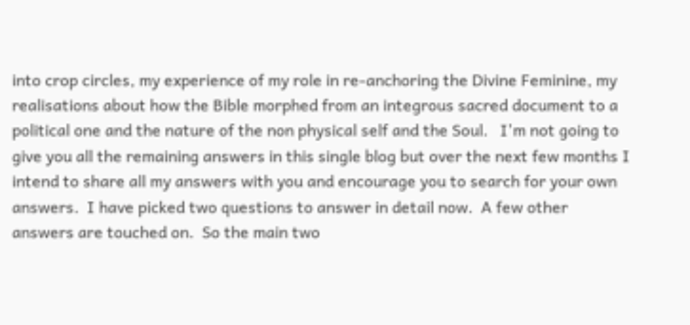into crop circles, my experience of my role in re-anchoring the Divine Feminine, my realisations about how the Bible morphed from an integrous sacred document to a political one and the nature of the non physical self and the Soul.   I'm not going to give you all the remaining answers in this single blog but over the next few months I intend to share all my answers with you and encourage you to search for your own answers.  I have picked two questions to answer in detail now.  A few other answers are touched on.  So the main two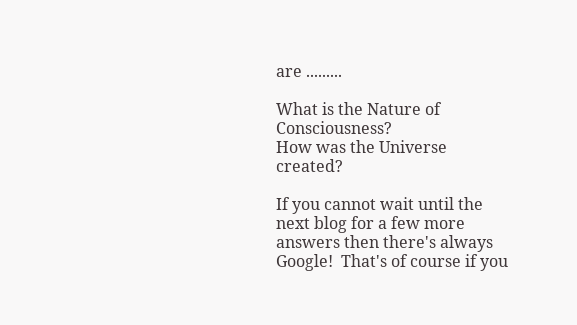are .........

What is the Nature of Consciousness?
How was the Universe created?

If you cannot wait until the next blog for a few more answers then there's always Google!  That's of course if you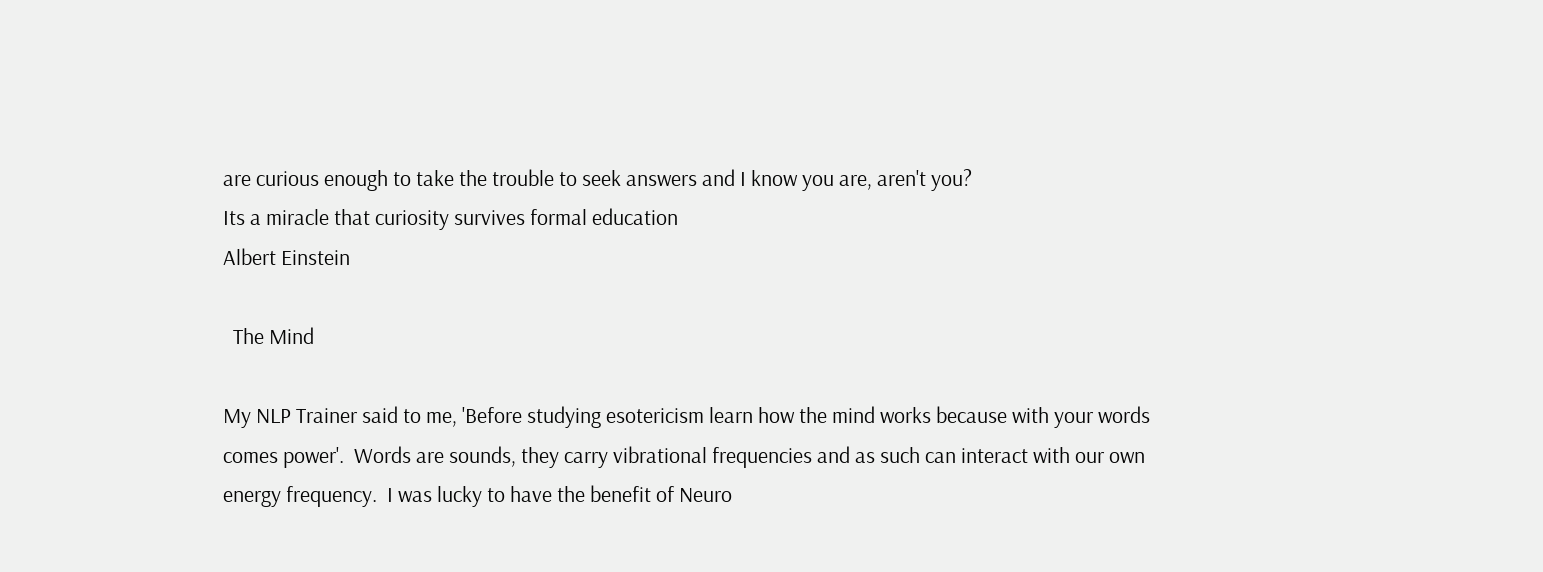are curious enough to take the trouble to seek answers and I know you are, aren't you?
Its a miracle that curiosity survives formal education
Albert Einstein

  The Mind

My NLP Trainer said to me, 'Before studying esotericism learn how the mind works because with your words comes power'.  Words are sounds, they carry vibrational frequencies and as such can interact with our own energy frequency.  I was lucky to have the benefit of Neuro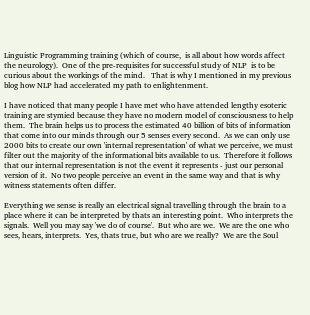Linguistic Programming training (which of course,  is all about how words affect the neurology).  One of the pre-requisites for successful study of NLP  is to be curious about the workings of the mind.   That is why I mentioned in my previous blog how NLP had accelerated my path to enlightenment.

I have noticed that many people I have met who have attended lengthy esoteric training are stymied because they have no modern model of consciousness to help them.  The brain helps us to process the estimated 40 billion of bits of information that come into our minds through our 5 senses every second.  As we can only use 2000 bits to create our own 'internal representation' of what we perceive, we must filter out the majority of the informational bits available to us.  Therefore it follows that our internal representation is not the event it represents - just our personal version of it.  No two people perceive an event in the same way and that is why witness statements often differ.

Everything we sense is really an electrical signal travelling through the brain to a place where it can be interpreted by thats an interesting point.  Who interprets the signals.  Well you may say 'we do of course'.  But who are we.  We are the one who sees, hears, interprets.  Yes, thats true, but who are we really?  We are the Soul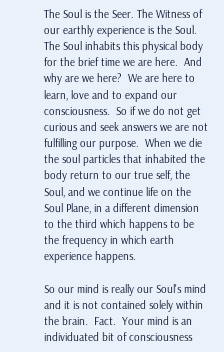The Soul is the Seer. The Witness of our earthly experience is the Soul.  The Soul inhabits this physical body for the brief time we are here.  And why are we here?  We are here to learn, love and to expand our consciousness.  So if we do not get curious and seek answers we are not fulfilling our purpose.  When we die the soul particles that inhabited the body return to our true self, the Soul, and we continue life on the Soul Plane, in a different dimension to the third which happens to be the frequency in which earth experience happens.

So our mind is really our Soul's mind and it is not contained solely within the brain.  Fact.  Your mind is an individuated bit of consciousness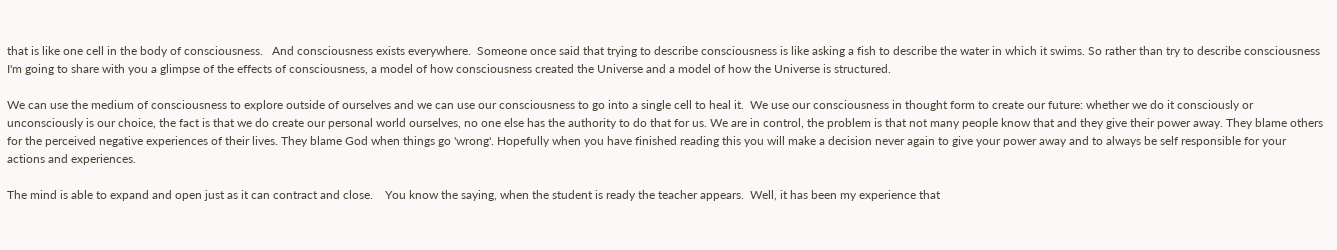that is like one cell in the body of consciousness.   And consciousness exists everywhere.  Someone once said that trying to describe consciousness is like asking a fish to describe the water in which it swims. So rather than try to describe consciousness I'm going to share with you a glimpse of the effects of consciousness, a model of how consciousness created the Universe and a model of how the Universe is structured.

We can use the medium of consciousness to explore outside of ourselves and we can use our consciousness to go into a single cell to heal it.  We use our consciousness in thought form to create our future: whether we do it consciously or unconsciously is our choice, the fact is that we do create our personal world ourselves, no one else has the authority to do that for us. We are in control, the problem is that not many people know that and they give their power away. They blame others for the perceived negative experiences of their lives. They blame God when things go 'wrong'. Hopefully when you have finished reading this you will make a decision never again to give your power away and to always be self responsible for your actions and experiences.

The mind is able to expand and open just as it can contract and close.    You know the saying, when the student is ready the teacher appears.  Well, it has been my experience that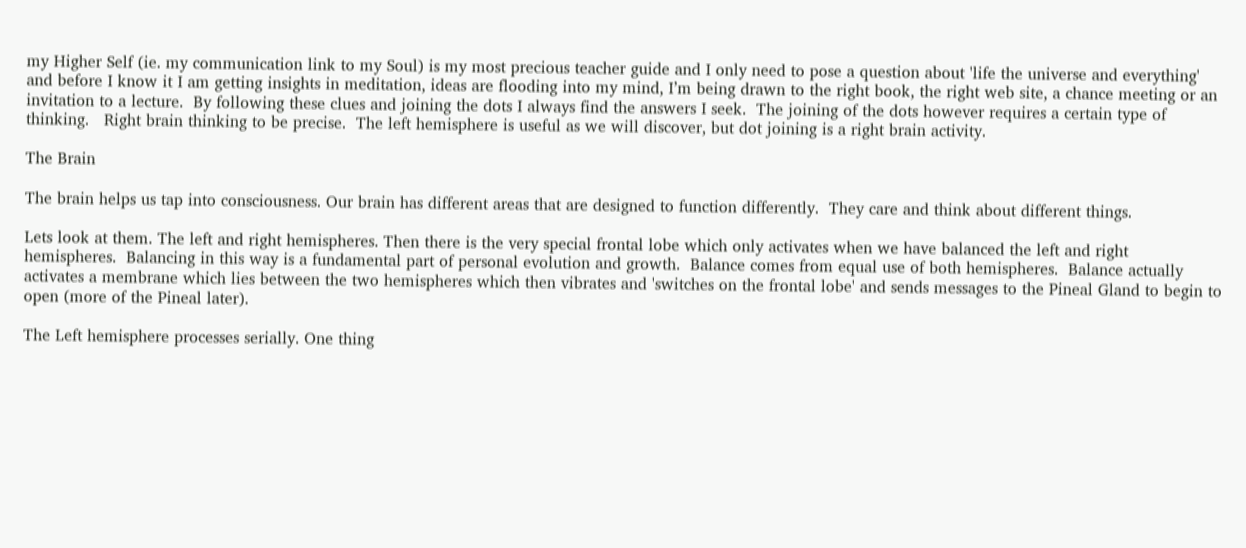my Higher Self (ie. my communication link to my Soul) is my most precious teacher guide and I only need to pose a question about 'life the universe and everything' and before I know it I am getting insights in meditation, ideas are flooding into my mind, I’m being drawn to the right book, the right web site, a chance meeting or an invitation to a lecture.  By following these clues and joining the dots I always find the answers I seek.  The joining of the dots however requires a certain type of thinking.   Right brain thinking to be precise.  The left hemisphere is useful as we will discover, but dot joining is a right brain activity.

The Brain

The brain helps us tap into consciousness. Our brain has different areas that are designed to function differently.  They care and think about different things.

Lets look at them. The left and right hemispheres. Then there is the very special frontal lobe which only activates when we have balanced the left and right hemispheres.  Balancing in this way is a fundamental part of personal evolution and growth.  Balance comes from equal use of both hemispheres.  Balance actually activates a membrane which lies between the two hemispheres which then vibrates and 'switches on the frontal lobe' and sends messages to the Pineal Gland to begin to open (more of the Pineal later).

The Left hemisphere processes serially. One thing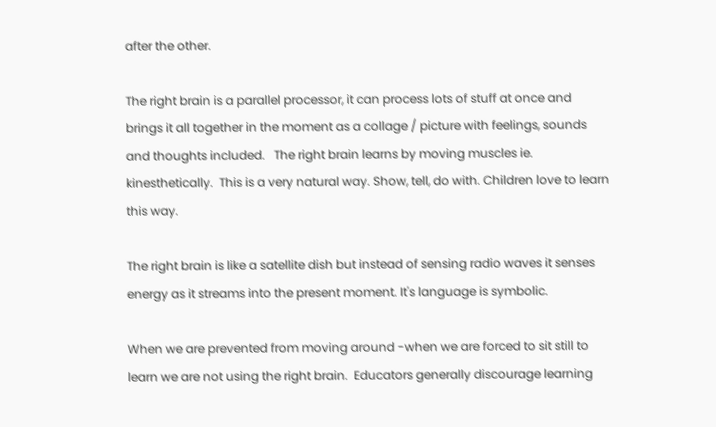after the other.

The right brain is a parallel processor, it can process lots of stuff at once and brings it all together in the moment as a collage / picture with feelings, sounds and thoughts included.   The right brain learns by moving muscles ie.  kinesthetically.  This is a very natural way. Show, tell, do with. Children love to learn this way.

The right brain is like a satellite dish but instead of sensing radio waves it senses energy as it streams into the present moment. It's language is symbolic.

When we are prevented from moving around -when we are forced to sit still to learn we are not using the right brain.  Educators generally discourage learning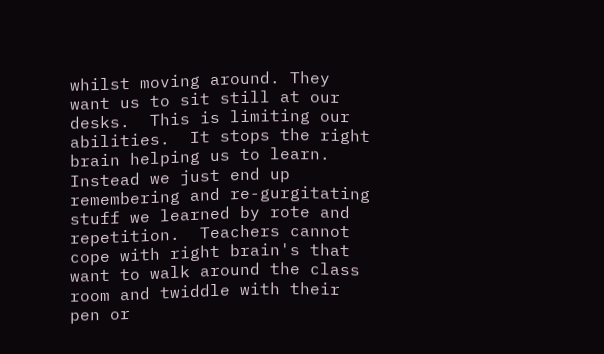whilst moving around. They want us to sit still at our desks.  This is limiting our abilities.  It stops the right brain helping us to learn. Instead we just end up remembering and re-gurgitating stuff we learned by rote and repetition.  Teachers cannot cope with right brain's that want to walk around the class room and twiddle with their pen or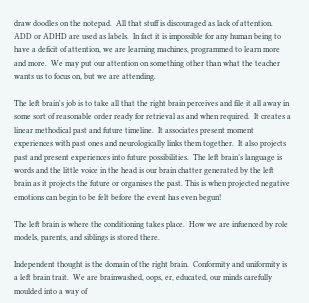draw doodles on the notepad.  All that stuff is discouraged as lack of attention. ADD or ADHD are used as labels.  In fact it is impossible for any human being to have a deficit of attention, we are learning machines, programmed to learn more and more.  We may put our attention on something other than what the teacher wants us to focus on, but we are attending.

The left brain's job is to take all that the right brain perceives and file it all away in some sort of reasonable order ready for retrieval as and when required.  It creates a linear methodical past and future timeline.  It associates present moment experiences with past ones and neurologically links them together.  It also projects past and present experiences into future possibilities.  The left brain’s language is words and the little voice in the head is our brain chatter generated by the left brain as it projects the future or organises the past. This is when projected negative emotions can begin to be felt before the event has even begun!

The left brain is where the conditioning takes place.  How we are infuenced by role models, parents, and siblings is stored there.

Independent thought is the domain of the right brain.  Conformity and uniformity is a left brain trait.  We are brainwashed, oops, er, educated, our minds carefully moulded into a way of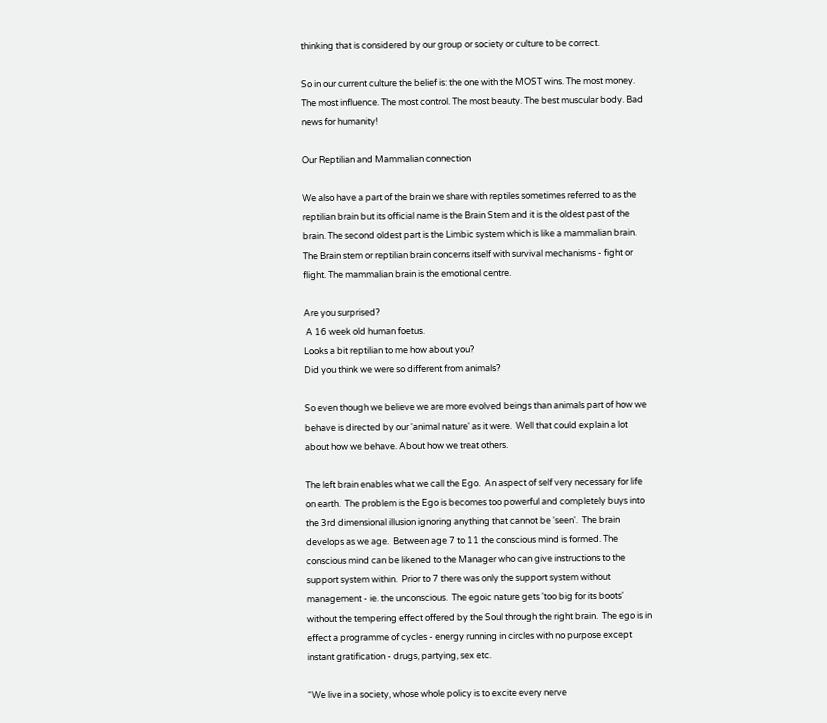thinking that is considered by our group or society or culture to be correct.

So in our current culture the belief is: the one with the MOST wins. The most money. The most influence. The most control. The most beauty. The best muscular body. Bad news for humanity!

Our Reptilian and Mammalian connection

We also have a part of the brain we share with reptiles sometimes referred to as the reptilian brain but its official name is the Brain Stem and it is the oldest past of the brain. The second oldest part is the Limbic system which is like a mammalian brain.  The Brain stem or reptilian brain concerns itself with survival mechanisms - fight or flight. The mammalian brain is the emotional centre.

Are you surprised?
 A 16 week old human foetus.
Looks a bit reptilian to me how about you?
Did you think we were so different from animals?

So even though we believe we are more evolved beings than animals part of how we behave is directed by our 'animal nature' as it were.  Well that could explain a lot about how we behave. About how we treat others.

The left brain enables what we call the Ego.  An aspect of self very necessary for life on earth.  The problem is the Ego is becomes too powerful and completely buys into the 3rd dimensional illusion ignoring anything that cannot be 'seen'.  The brain develops as we age.  Between age 7 to 11 the conscious mind is formed. The conscious mind can be likened to the Manager who can give instructions to the support system within.  Prior to 7 there was only the support system without management - ie. the unconscious.  The egoic nature gets 'too big for its boots' without the tempering effect offered by the Soul through the right brain.  The ego is in effect a programme of cycles - energy running in circles with no purpose except instant gratification - drugs, partying, sex etc.

“We live in a society, whose whole policy is to excite every nerve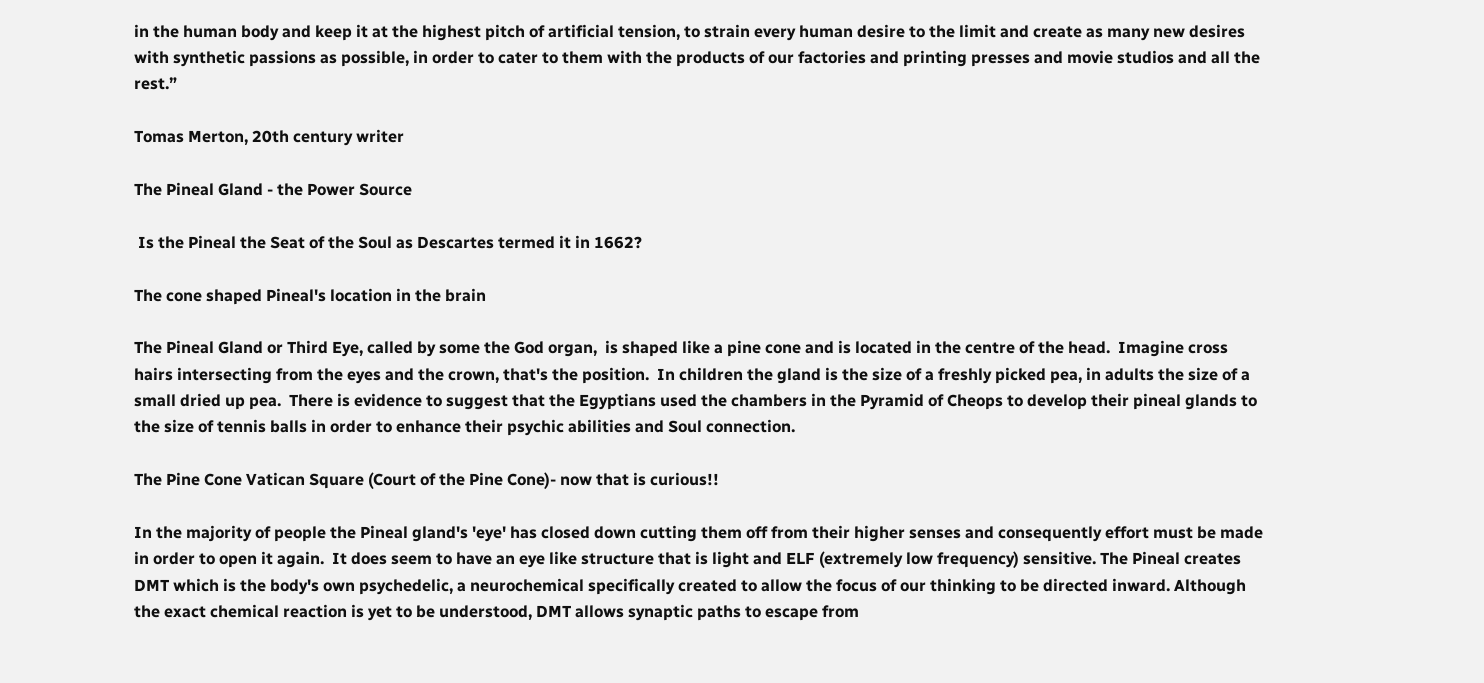in the human body and keep it at the highest pitch of artificial tension, to strain every human desire to the limit and create as many new desires with synthetic passions as possible, in order to cater to them with the products of our factories and printing presses and movie studios and all the rest.”

Tomas Merton, 20th century writer

The Pineal Gland - the Power Source

 Is the Pineal the Seat of the Soul as Descartes termed it in 1662?

The cone shaped Pineal's location in the brain

The Pineal Gland or Third Eye, called by some the God organ,  is shaped like a pine cone and is located in the centre of the head.  Imagine cross hairs intersecting from the eyes and the crown, that's the position.  In children the gland is the size of a freshly picked pea, in adults the size of a small dried up pea.  There is evidence to suggest that the Egyptians used the chambers in the Pyramid of Cheops to develop their pineal glands to the size of tennis balls in order to enhance their psychic abilities and Soul connection.

The Pine Cone Vatican Square (Court of the Pine Cone)- now that is curious!!

In the majority of people the Pineal gland's 'eye' has closed down cutting them off from their higher senses and consequently effort must be made in order to open it again.  It does seem to have an eye like structure that is light and ELF (extremely low frequency) sensitive. The Pineal creates DMT which is the body's own psychedelic, a neurochemical specifically created to allow the focus of our thinking to be directed inward. Although the exact chemical reaction is yet to be understood, DMT allows synaptic paths to escape from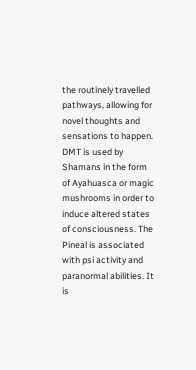the routinely travelled pathways, allowing for novel thoughts and sensations to happen.   DMT is used by Shamans in the form of Ayahuasca or magic mushrooms in order to induce altered states of consciousness. The Pineal is associated with psi activity and paranormal abilities. It is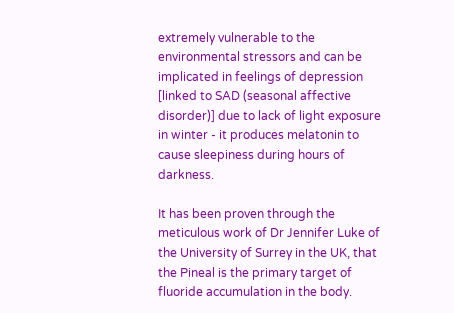extremely vulnerable to the environmental stressors and can be implicated in feelings of depression [linked to SAD (seasonal affective disorder)] due to lack of light exposure in winter - it produces melatonin to cause sleepiness during hours of darkness.

It has been proven through the meticulous work of Dr Jennifer Luke of the University of Surrey in the UK, that the Pineal is the primary target of fluoride accumulation in the body.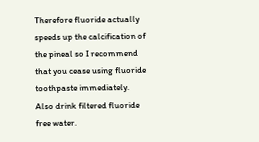Therefore fluoride actually speeds up the calcification of the pineal so I recommend that you cease using fluoride toothpaste immediately.  Also drink filtered fluoride free water.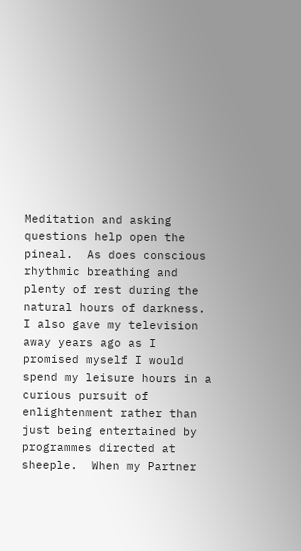Meditation and asking questions help open the pineal.  As does conscious rhythmic breathing and plenty of rest during the natural hours of darkness.  I also gave my television away years ago as I promised myself I would spend my leisure hours in a curious pursuit of enlightenment rather than just being entertained by programmes directed at sheeple.  When my Partner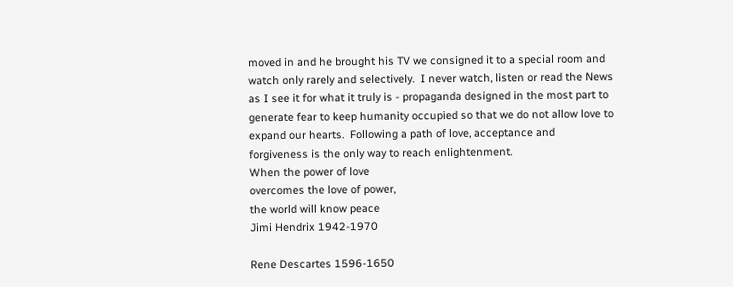moved in and he brought his TV we consigned it to a special room and watch only rarely and selectively.  I never watch, listen or read the News as I see it for what it truly is - propaganda designed in the most part to generate fear to keep humanity occupied so that we do not allow love to expand our hearts.  Following a path of love, acceptance and forgiveness is the only way to reach enlightenment.
When the power of love
overcomes the love of power,
the world will know peace
Jimi Hendrix 1942-1970

Rene Descartes 1596-1650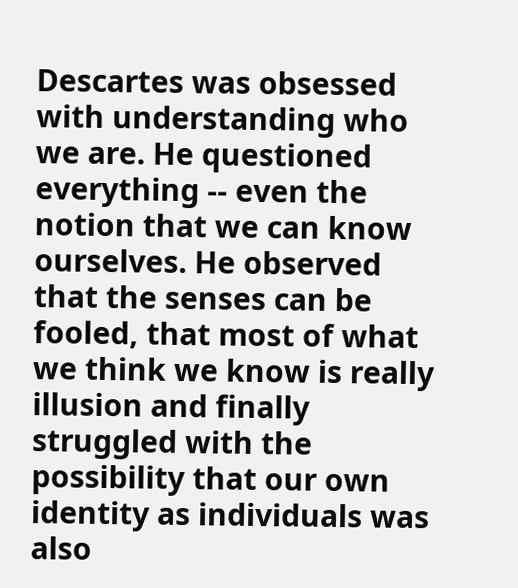Descartes was obsessed with understanding who we are. He questioned everything -- even the notion that we can know ourselves. He observed that the senses can be fooled, that most of what we think we know is really illusion and finally struggled with the possibility that our own identity as individuals was also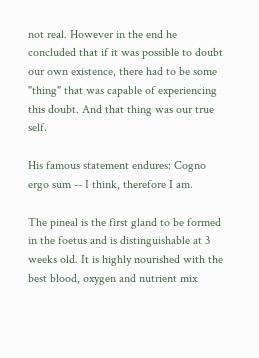not real. However in the end he concluded that if it was possible to doubt our own existence, there had to be some "thing" that was capable of experiencing this doubt. And that thing was our true self.

His famous statement endures: Cogno ergo sum -- I think, therefore I am.

The pineal is the first gland to be formed in the foetus and is distinguishable at 3 weeks old. It is highly nourished with the best blood, oxygen and nutrient mix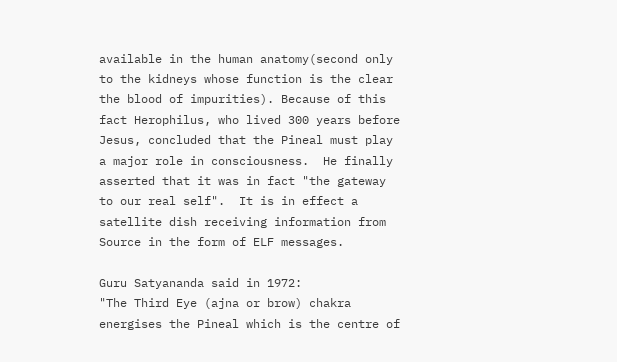available in the human anatomy(second only to the kidneys whose function is the clear the blood of impurities). Because of this fact Herophilus, who lived 300 years before Jesus, concluded that the Pineal must play a major role in consciousness.  He finally asserted that it was in fact "the gateway to our real self".  It is in effect a satellite dish receiving information from Source in the form of ELF messages.

Guru Satyananda said in 1972:
"The Third Eye (ajna or brow) chakra energises the Pineal which is the centre of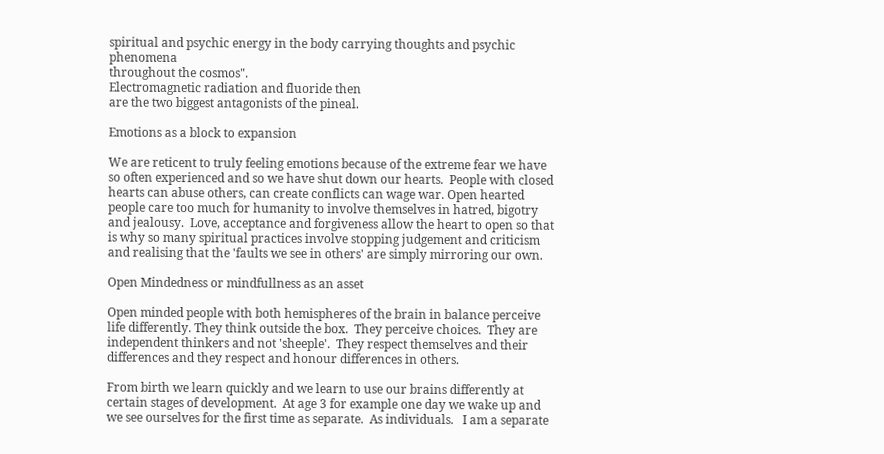spiritual and psychic energy in the body carrying thoughts and psychic phenomena
throughout the cosmos".
Electromagnetic radiation and fluoride then
are the two biggest antagonists of the pineal.

Emotions as a block to expansion

We are reticent to truly feeling emotions because of the extreme fear we have so often experienced and so we have shut down our hearts.  People with closed hearts can abuse others, can create conflicts can wage war. Open hearted people care too much for humanity to involve themselves in hatred, bigotry and jealousy.  Love, acceptance and forgiveness allow the heart to open so that is why so many spiritual practices involve stopping judgement and criticism and realising that the 'faults we see in others' are simply mirroring our own.

Open Mindedness or mindfullness as an asset

Open minded people with both hemispheres of the brain in balance perceive life differently. They think outside the box.  They perceive choices.  They are independent thinkers and not 'sheeple'.  They respect themselves and their differences and they respect and honour differences in others.

From birth we learn quickly and we learn to use our brains differently at certain stages of development.  At age 3 for example one day we wake up and we see ourselves for the first time as separate.  As individuals.   I am a separate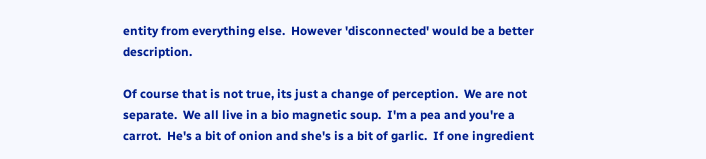entity from everything else.  However 'disconnected' would be a better description.

Of course that is not true, its just a change of perception.  We are not separate.  We all live in a bio magnetic soup.  I'm a pea and you're a carrot.  He's a bit of onion and she's is a bit of garlic.  If one ingredient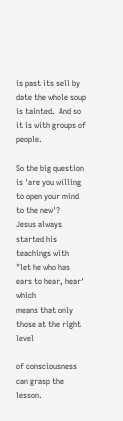is past its sell by date the whole soup is tainted.  And so it is with groups of people.

So the big question is 'are you willing to open your mind to the new'?
Jesus always started his teachings with
"let he who has ears to hear, hear' which
means that only those at the right level

of consciousness can grasp the lesson.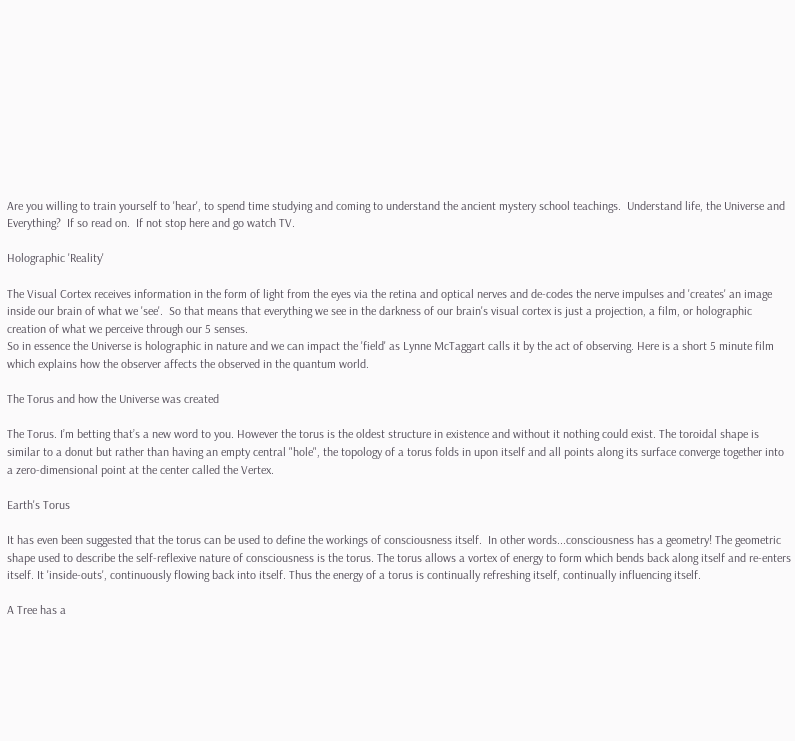Are you willing to train yourself to 'hear', to spend time studying and coming to understand the ancient mystery school teachings.  Understand life, the Universe and Everything?  If so read on.  If not stop here and go watch TV.

Holographic 'Reality'

The Visual Cortex receives information in the form of light from the eyes via the retina and optical nerves and de-codes the nerve impulses and 'creates' an image inside our brain of what we 'see'.  So that means that everything we see in the darkness of our brain's visual cortex is just a projection, a film, or holographic creation of what we perceive through our 5 senses.
So in essence the Universe is holographic in nature and we can impact the 'field' as Lynne McTaggart calls it by the act of observing. Here is a short 5 minute film which explains how the observer affects the observed in the quantum world.

The Torus and how the Universe was created

The Torus. I’m betting that’s a new word to you. However the torus is the oldest structure in existence and without it nothing could exist. The toroidal shape is similar to a donut but rather than having an empty central "hole", the topology of a torus folds in upon itself and all points along its surface converge together into a zero-dimensional point at the center called the Vertex.

Earth's Torus

It has even been suggested that the torus can be used to define the workings of consciousness itself.  In other words...consciousness has a geometry! The geometric shape used to describe the self-reflexive nature of consciousness is the torus. The torus allows a vortex of energy to form which bends back along itself and re-enters itself. It 'inside-outs', continuously flowing back into itself. Thus the energy of a torus is continually refreshing itself, continually influencing itself.

A Tree has a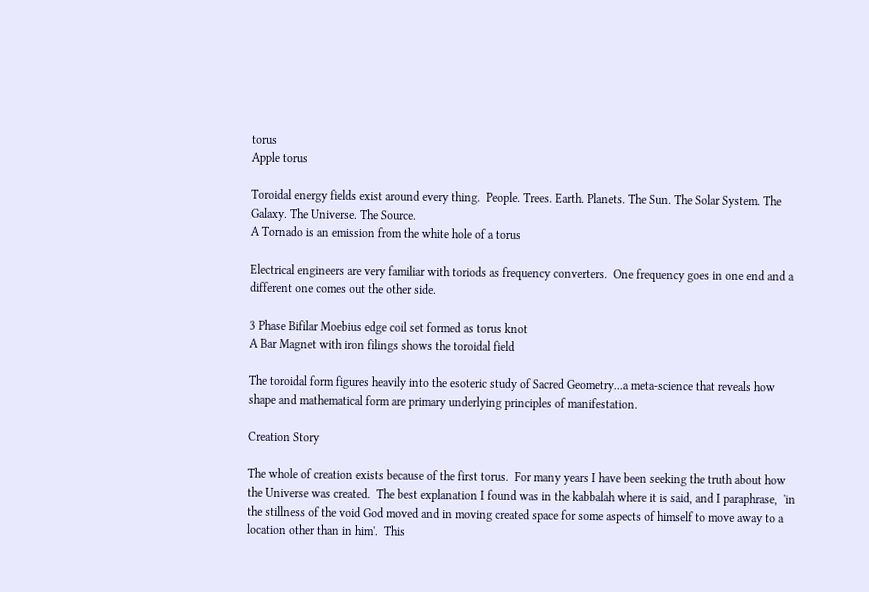torus
Apple torus

Toroidal energy fields exist around every thing.  People. Trees. Earth. Planets. The Sun. The Solar System. The Galaxy. The Universe. The Source.
A Tornado is an emission from the white hole of a torus

Electrical engineers are very familiar with toriods as frequency converters.  One frequency goes in one end and a different one comes out the other side.

3 Phase Bifilar Moebius edge coil set formed as torus knot
A Bar Magnet with iron filings shows the toroidal field

The toroidal form figures heavily into the esoteric study of Sacred Geometry...a meta-science that reveals how shape and mathematical form are primary underlying principles of manifestation.

Creation Story

The whole of creation exists because of the first torus.  For many years I have been seeking the truth about how the Universe was created.  The best explanation I found was in the kabbalah where it is said, and I paraphrase,  'in the stillness of the void God moved and in moving created space for some aspects of himself to move away to a location other than in him'.  This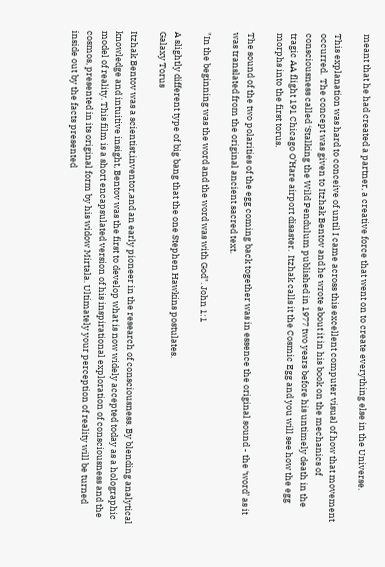meant that he had created a partner, a creative force that went on to create everything else in the Universe.

This explanation was hard to conceive of until I came across this excellent computer visual of how that movement occurred.  The concept was given to Itzhak Bentov and he wrote about it in his book on the mechanics of consciousness called ‘Stalking the Wild Pendulum published in 1977 two years before his untimely death in the tragic AA flight 191 Chicago O’Hare airport disaster.  Itzhak calls it the Cosmic Egg and you will see how the egg morphs into the first torus.

The sound of the two polarities of the egg coming back together was in essence the original sound - the ‘word’ as it was translated from the original ancient sacred text.

"In the beginning was the word and the word was with God". John 1:1

A slightly different type of big bang that the one Stephen Hawkins postulates.
Galaxy Torus

Itzhak Bentov was a scientist,inventor,and an early pioneer in the research of consciousness. By blending analytical knowledge and intuitive insight, Bentov was the first to develop what is now widely accepted today as a holographic model of reality. This film is a short encapsulated version of his inspirational exploration of consciousness and the cosmos, presented in its original form by his widow Mirtala. Ultimately your perception of reality will be turned inside out by the facts presented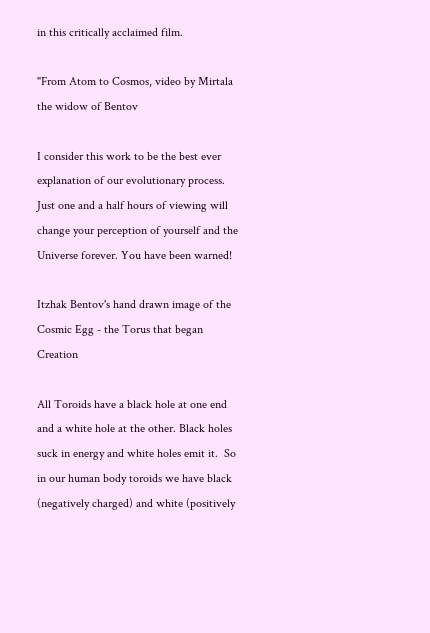in this critically acclaimed film.

"From Atom to Cosmos, video by Mirtala the widow of Bentov

I consider this work to be the best ever explanation of our evolutionary process.   Just one and a half hours of viewing will change your perception of yourself and the Universe forever. You have been warned!

Itzhak Bentov's hand drawn image of the Cosmic Egg - the Torus that began Creation

All Toroids have a black hole at one end and a white hole at the other. Black holes suck in energy and white holes emit it.  So in our human body toroids we have black (negatively charged) and white (positively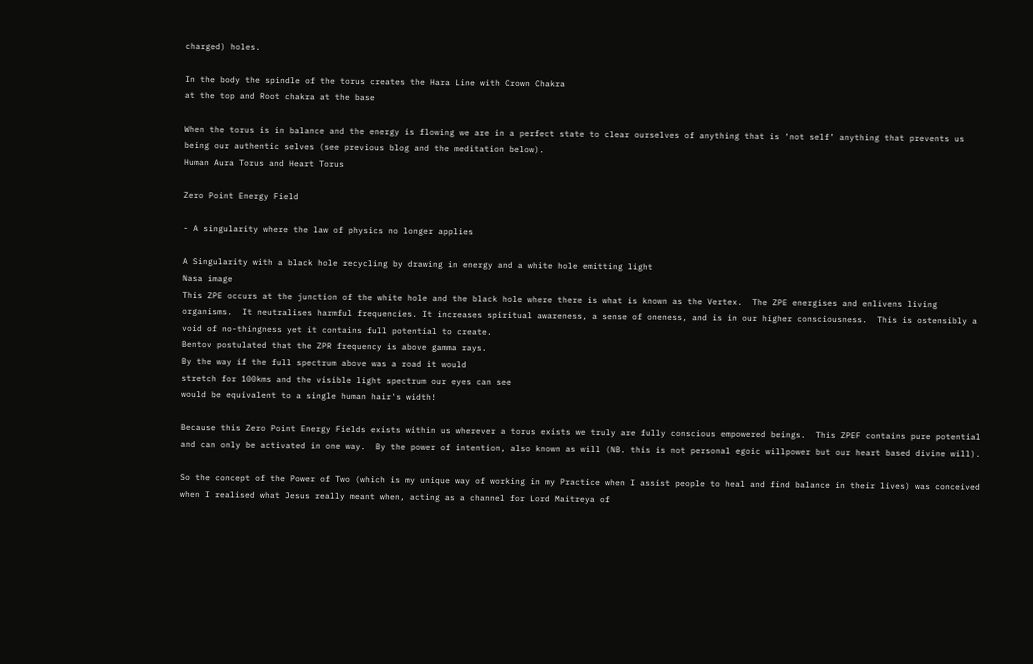charged) holes.

In the body the spindle of the torus creates the Hara Line with Crown Chakra
at the top and Root chakra at the base

When the torus is in balance and the energy is flowing we are in a perfect state to clear ourselves of anything that is ‘not self’ anything that prevents us being our authentic selves (see previous blog and the meditation below).
Human Aura Torus and Heart Torus

Zero Point Energy Field

- A singularity where the law of physics no longer applies

A Singularity with a black hole recycling by drawing in energy and a white hole emitting light
Nasa image
This ZPE occurs at the junction of the white hole and the black hole where there is what is known as the Vertex.  The ZPE energises and enlivens living organisms.  It neutralises harmful frequencies. It increases spiritual awareness, a sense of oneness, and is in our higher consciousness.  This is ostensibly a void of no-thingness yet it contains full potential to create.
Bentov postulated that the ZPR frequency is above gamma rays.
By the way if the full spectrum above was a road it would
stretch for 100kms and the visible light spectrum our eyes can see
would be equivalent to a single human hair's width!

Because this Zero Point Energy Fields exists within us wherever a torus exists we truly are fully conscious empowered beings.  This ZPEF contains pure potential and can only be activated in one way.  By the power of intention, also known as will (NB. this is not personal egoic willpower but our heart based divine will).

So the concept of the Power of Two (which is my unique way of working in my Practice when I assist people to heal and find balance in their lives) was conceived when I realised what Jesus really meant when, acting as a channel for Lord Maitreya of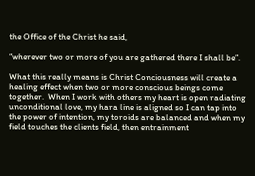the Office of the Christ he said,

“wherever two or more of you are gathered there I shall be”.

What this really means is Christ Conciousness will create a healing effect when two or more conscious beings come together.  When I work with others my heart is open radiating unconditional love, my hara line is aligned so I can tap into the power of intention, my toroids are balanced and when my field touches the clients field, then entrainment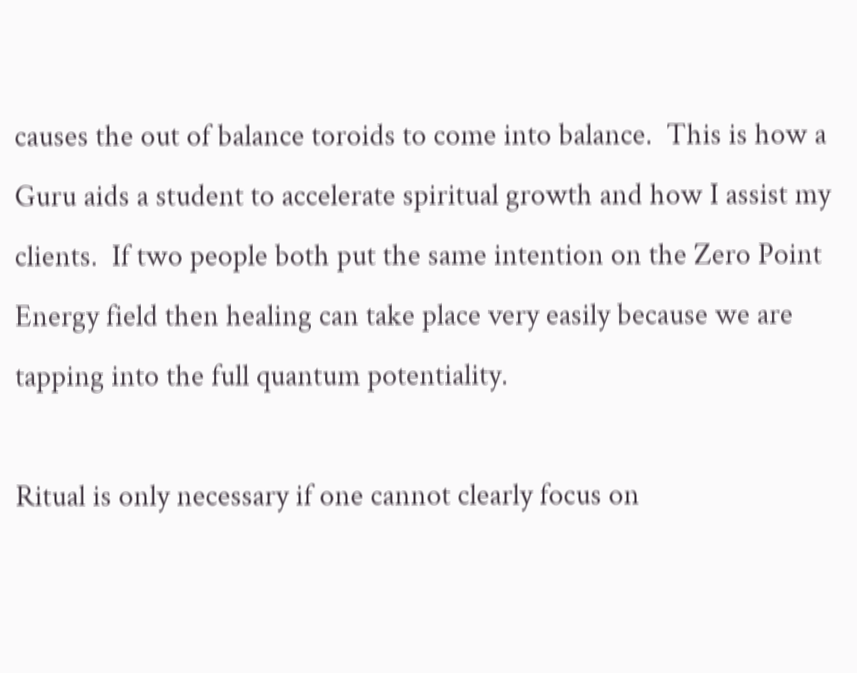causes the out of balance toroids to come into balance.  This is how a Guru aids a student to accelerate spiritual growth and how I assist my clients.  If two people both put the same intention on the Zero Point Energy field then healing can take place very easily because we are tapping into the full quantum potentiality.

Ritual is only necessary if one cannot clearly focus on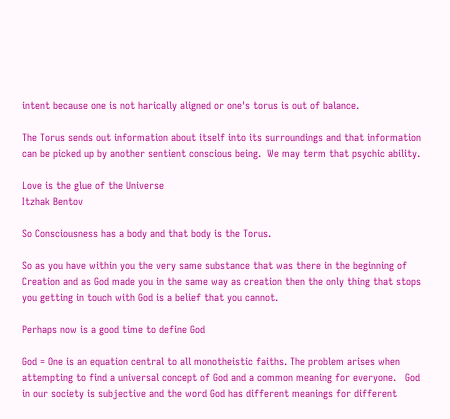intent because one is not harically aligned or one's torus is out of balance.

The Torus sends out information about itself into its surroundings and that information can be picked up by another sentient conscious being.  We may term that psychic ability.

Love is the glue of the Universe
Itzhak Bentov

So Consciousness has a body and that body is the Torus.

So as you have within you the very same substance that was there in the beginning of Creation and as God made you in the same way as creation then the only thing that stops you getting in touch with God is a belief that you cannot.

Perhaps now is a good time to define God

God = One is an equation central to all monotheistic faiths. The problem arises when attempting to find a universal concept of God and a common meaning for everyone.   God in our society is subjective and the word God has different meanings for different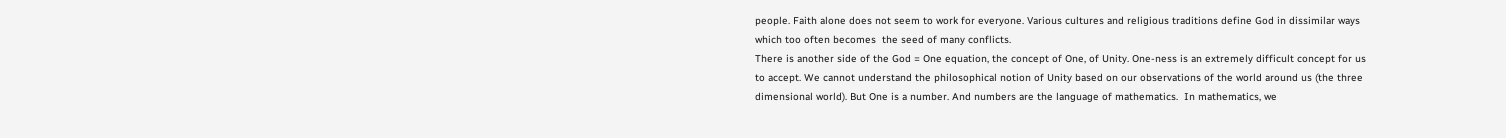people. Faith alone does not seem to work for everyone. Various cultures and religious traditions define God in dissimilar ways which too often becomes  the seed of many conflicts.
There is another side of the God = One equation, the concept of One, of Unity. One-ness is an extremely difficult concept for us to accept. We cannot understand the philosophical notion of Unity based on our observations of the world around us (the three dimensional world). But One is a number. And numbers are the language of mathematics.  In mathematics, we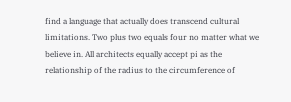find a language that actually does transcend cultural limitations. Two plus two equals four no matter what we believe in. All architects equally accept pi as the relationship of the radius to the circumference of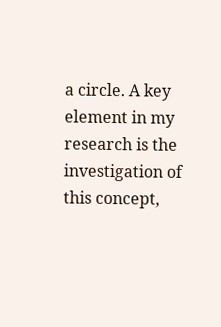a circle. A key element in my research is the investigation of this concept,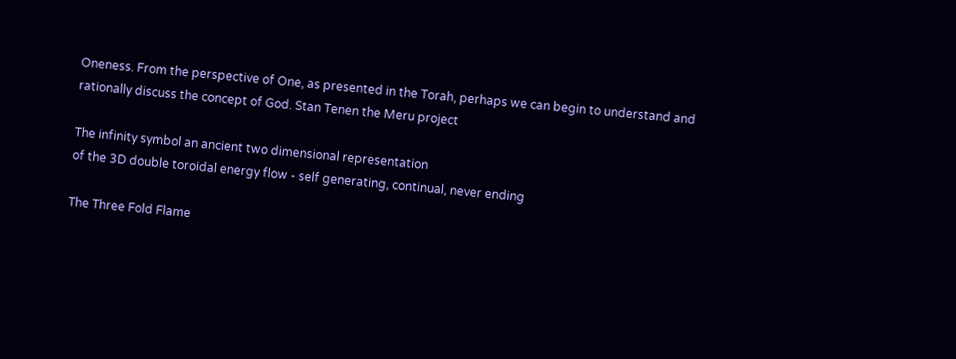Oneness. From the perspective of One, as presented in the Torah, perhaps we can begin to understand and rationally discuss the concept of God. Stan Tenen the Meru project

The infinity symbol an ancient two dimensional representation
of the 3D double toroidal energy flow - self generating, continual, never ending

The Three Fold Flame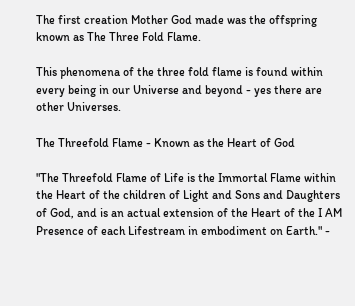The first creation Mother God made was the offspring known as The Three Fold Flame.

This phenomena of the three fold flame is found within every being in our Universe and beyond - yes there are other Universes.

The Threefold Flame - Known as the Heart of God

"The Threefold Flame of Life is the Immortal Flame within the Heart of the children of Light and Sons and Daughters of God, and is an actual extension of the Heart of the I AM Presence of each Lifestream in embodiment on Earth." -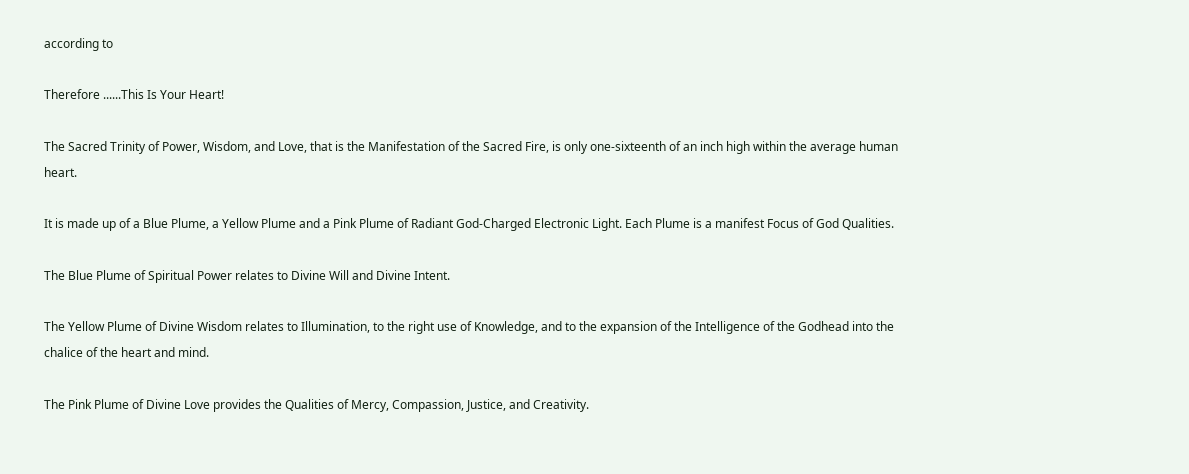according to

Therefore ......This Is Your Heart!

The Sacred Trinity of Power, Wisdom, and Love, that is the Manifestation of the Sacred Fire, is only one-sixteenth of an inch high within the average human heart.

It is made up of a Blue Plume, a Yellow Plume and a Pink Plume of Radiant God-Charged Electronic Light. Each Plume is a manifest Focus of God Qualities.

The Blue Plume of Spiritual Power relates to Divine Will and Divine Intent.

The Yellow Plume of Divine Wisdom relates to Illumination, to the right use of Knowledge, and to the expansion of the Intelligence of the Godhead into the chalice of the heart and mind.

The Pink Plume of Divine Love provides the Qualities of Mercy, Compassion, Justice, and Creativity.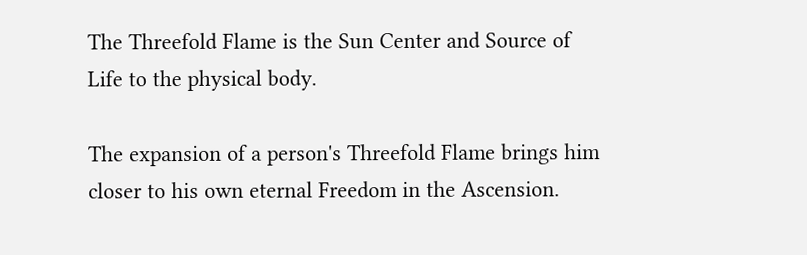The Threefold Flame is the Sun Center and Source of Life to the physical body.

The expansion of a person's Threefold Flame brings him closer to his own eternal Freedom in the Ascension.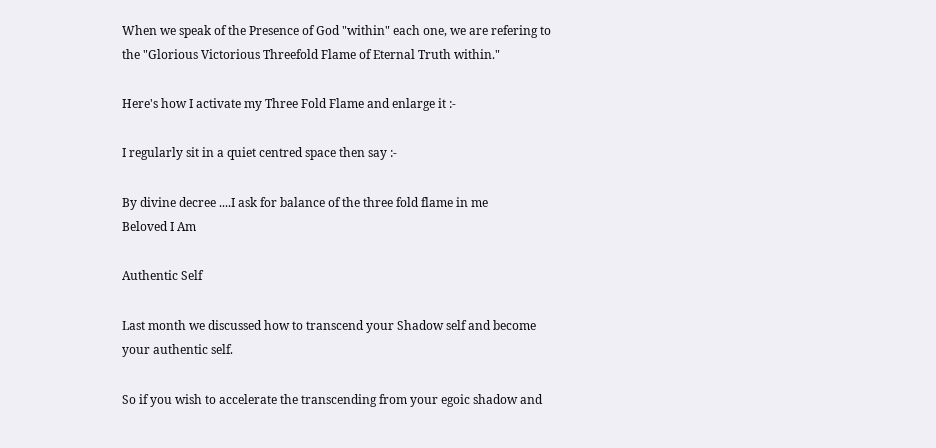When we speak of the Presence of God "within" each one, we are refering to the "Glorious Victorious Threefold Flame of Eternal Truth within."

Here's how I activate my Three Fold Flame and enlarge it :-

I regularly sit in a quiet centred space then say :-

By divine decree ....I ask for balance of the three fold flame in me
Beloved I Am

Authentic Self

Last month we discussed how to transcend your Shadow self and become your authentic self.

So if you wish to accelerate the transcending from your egoic shadow and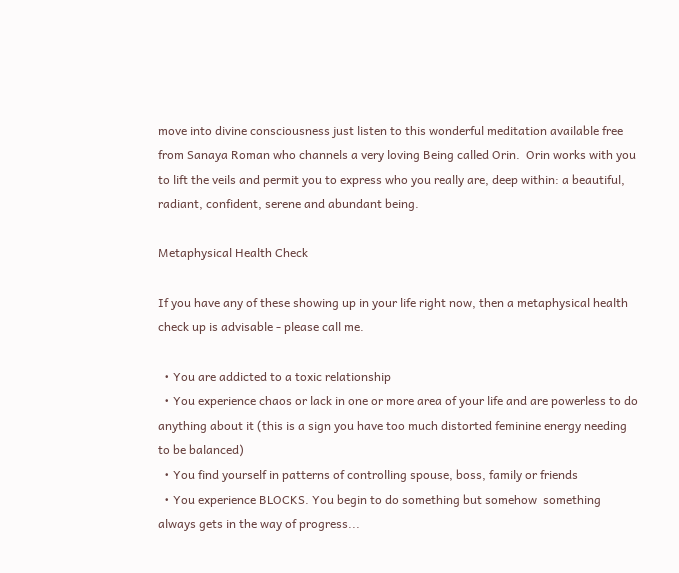move into divine consciousness just listen to this wonderful meditation available free from Sanaya Roman who channels a very loving Being called Orin.  Orin works with you to lift the veils and permit you to express who you really are, deep within: a beautiful, radiant, confident, serene and abundant being.

Metaphysical Health Check

If you have any of these showing up in your life right now, then a metaphysical health check up is advisable - please call me.

  • You are addicted to a toxic relationship
  • You experience chaos or lack in one or more area of your life and are powerless to do anything about it (this is a sign you have too much distorted feminine energy needing to be balanced)
  • You find yourself in patterns of controlling spouse, boss, family or friends
  • You experience BLOCKS. You begin to do something but somehow  something always gets in the way of progress...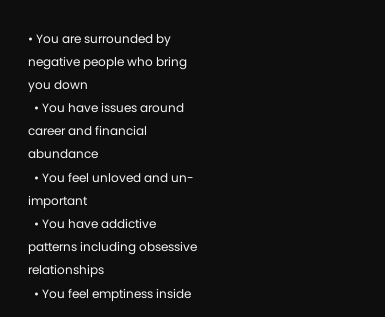• You are surrounded by negative people who bring you down
  • You have issues around career and financial abundance
  • You feel unloved and un-important
  • You have addictive patterns including obsessive relationships
  • You feel emptiness inside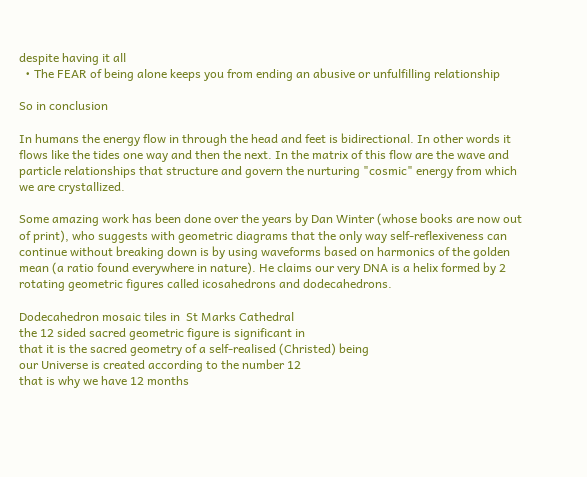despite having it all
  • The FEAR of being alone keeps you from ending an abusive or unfulfilling relationship

So in conclusion

In humans the energy flow in through the head and feet is bidirectional. In other words it flows like the tides one way and then the next. In the matrix of this flow are the wave and particle relationships that structure and govern the nurturing "cosmic" energy from which we are crystallized.

Some amazing work has been done over the years by Dan Winter (whose books are now out of print), who suggests with geometric diagrams that the only way self-reflexiveness can continue without breaking down is by using waveforms based on harmonics of the golden mean (a ratio found everywhere in nature). He claims our very DNA is a helix formed by 2 rotating geometric figures called icosahedrons and dodecahedrons.

Dodecahedron mosaic tiles in  St Marks Cathedral
the 12 sided sacred geometric figure is significant in
that it is the sacred geometry of a self-realised (Christed) being
our Universe is created according to the number 12
that is why we have 12 months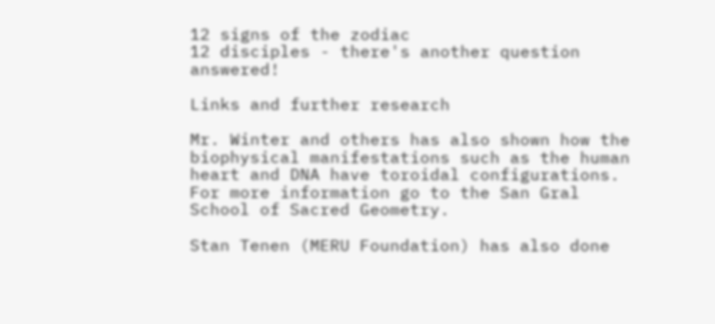12 signs of the zodiac
12 disciples - there's another question answered!

Links and further research

Mr. Winter and others has also shown how the biophysical manifestations such as the human heart and DNA have toroidal configurations. For more information go to the San Gral School of Sacred Geometry.

Stan Tenen (MERU Foundation) has also done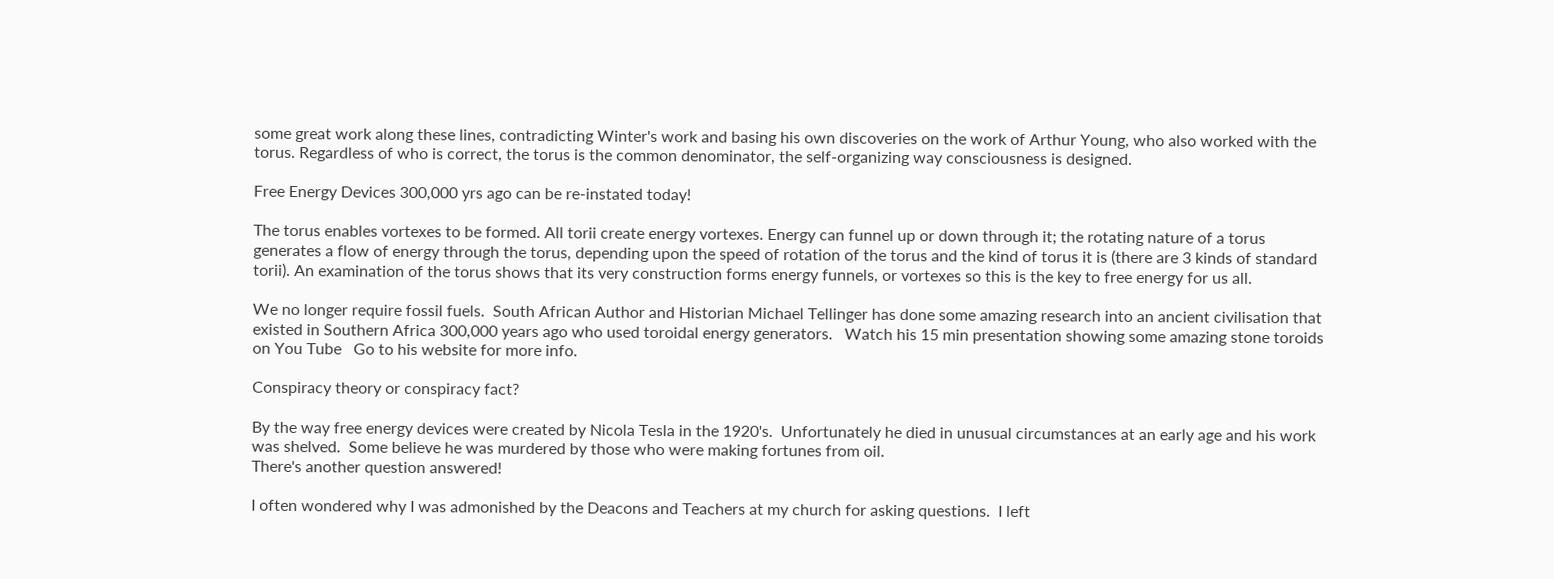some great work along these lines, contradicting Winter's work and basing his own discoveries on the work of Arthur Young, who also worked with the torus. Regardless of who is correct, the torus is the common denominator, the self-organizing way consciousness is designed.

Free Energy Devices 300,000 yrs ago can be re-instated today!

The torus enables vortexes to be formed. All torii create energy vortexes. Energy can funnel up or down through it; the rotating nature of a torus generates a flow of energy through the torus, depending upon the speed of rotation of the torus and the kind of torus it is (there are 3 kinds of standard torii). An examination of the torus shows that its very construction forms energy funnels, or vortexes so this is the key to free energy for us all.

We no longer require fossil fuels.  South African Author and Historian Michael Tellinger has done some amazing research into an ancient civilisation that existed in Southern Africa 300,000 years ago who used toroidal energy generators.   Watch his 15 min presentation showing some amazing stone toroids on You Tube   Go to his website for more info.

Conspiracy theory or conspiracy fact?

By the way free energy devices were created by Nicola Tesla in the 1920's.  Unfortunately he died in unusual circumstances at an early age and his work was shelved.  Some believe he was murdered by those who were making fortunes from oil.
There's another question answered!

I often wondered why I was admonished by the Deacons and Teachers at my church for asking questions.  I left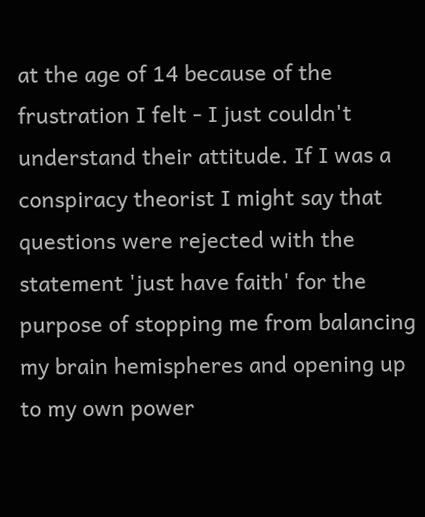at the age of 14 because of the frustration I felt - I just couldn't understand their attitude. If I was a conspiracy theorist I might say that questions were rejected with the statement 'just have faith' for the purpose of stopping me from balancing my brain hemispheres and opening up to my own power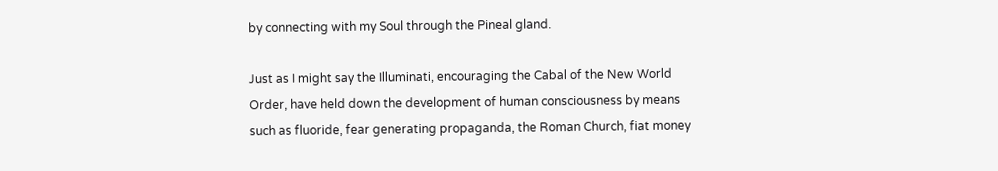by connecting with my Soul through the Pineal gland.

Just as I might say the Illuminati, encouraging the Cabal of the New World Order, have held down the development of human consciousness by means such as fluoride, fear generating propaganda, the Roman Church, fiat money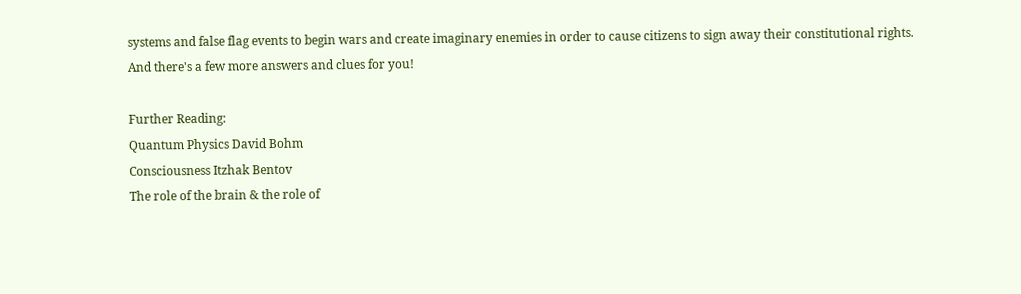systems and false flag events to begin wars and create imaginary enemies in order to cause citizens to sign away their constitutional rights.
And there's a few more answers and clues for you!

Further Reading:
Quantum Physics David Bohm
Consciousness Itzhak Bentov
The role of the brain & the role of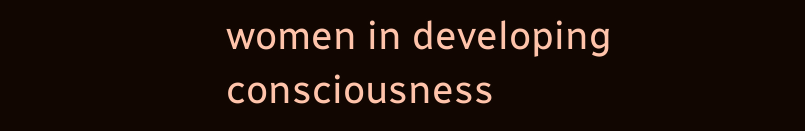women in developing consciousness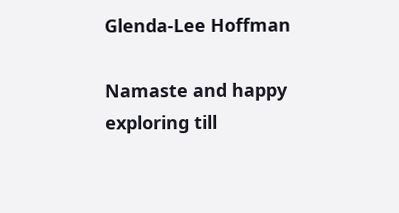Glenda-Lee Hoffman

Namaste and happy exploring till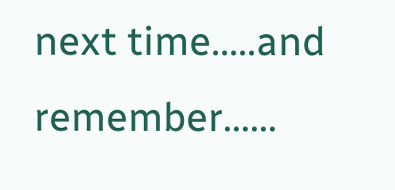next time.....and remember......